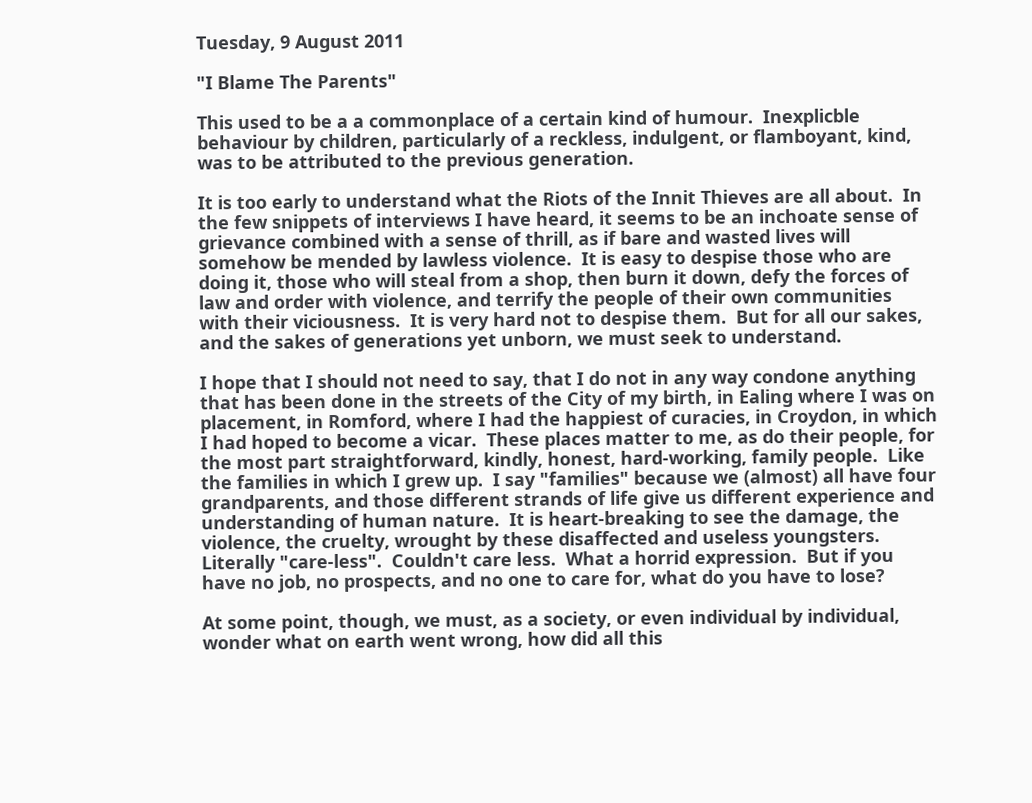Tuesday, 9 August 2011

"I Blame The Parents"

This used to be a a commonplace of a certain kind of humour.  Inexplicble behaviour by children, particularly of a reckless, indulgent, or flamboyant, kind, was to be attributed to the previous generation.

It is too early to understand what the Riots of the Innit Thieves are all about.  In the few snippets of interviews I have heard, it seems to be an inchoate sense of grievance combined with a sense of thrill, as if bare and wasted lives will somehow be mended by lawless violence.  It is easy to despise those who are doing it, those who will steal from a shop, then burn it down, defy the forces of law and order with violence, and terrify the people of their own communities with their viciousness.  It is very hard not to despise them.  But for all our sakes, and the sakes of generations yet unborn, we must seek to understand.

I hope that I should not need to say, that I do not in any way condone anything that has been done in the streets of the City of my birth, in Ealing where I was on placement, in Romford, where I had the happiest of curacies, in Croydon, in which I had hoped to become a vicar.  These places matter to me, as do their people, for the most part straightforward, kindly, honest, hard-working, family people.  Like the families in which I grew up.  I say "families" because we (almost) all have four grandparents, and those different strands of life give us different experience and understanding of human nature.  It is heart-breaking to see the damage, the violence, the cruelty, wrought by these disaffected and useless youngsters.  Literally "care-less".  Couldn't care less.  What a horrid expression.  But if you have no job, no prospects, and no one to care for, what do you have to lose?

At some point, though, we must, as a society, or even individual by individual, wonder what on earth went wrong, how did all this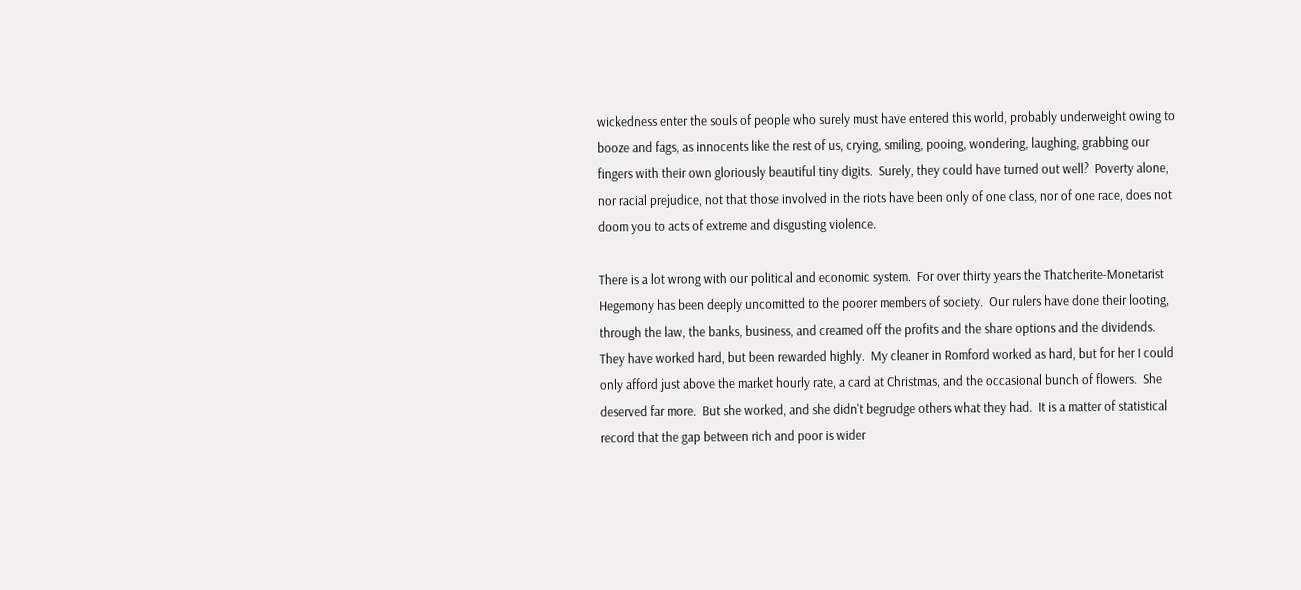wickedness enter the souls of people who surely must have entered this world, probably underweight owing to booze and fags, as innocents like the rest of us, crying, smiling, pooing, wondering, laughing, grabbing our fingers with their own gloriously beautiful tiny digits.  Surely, they could have turned out well?  Poverty alone, nor racial prejudice, not that those involved in the riots have been only of one class, nor of one race, does not doom you to acts of extreme and disgusting violence.

There is a lot wrong with our political and economic system.  For over thirty years the Thatcherite-Monetarist Hegemony has been deeply uncomitted to the poorer members of society.  Our rulers have done their looting, through the law, the banks, business, and creamed off the profits and the share options and the dividends.  They have worked hard, but been rewarded highly.  My cleaner in Romford worked as hard, but for her I could only afford just above the market hourly rate, a card at Christmas, and the occasional bunch of flowers.  She deserved far more.  But she worked, and she didn't begrudge others what they had.  It is a matter of statistical record that the gap between rich and poor is wider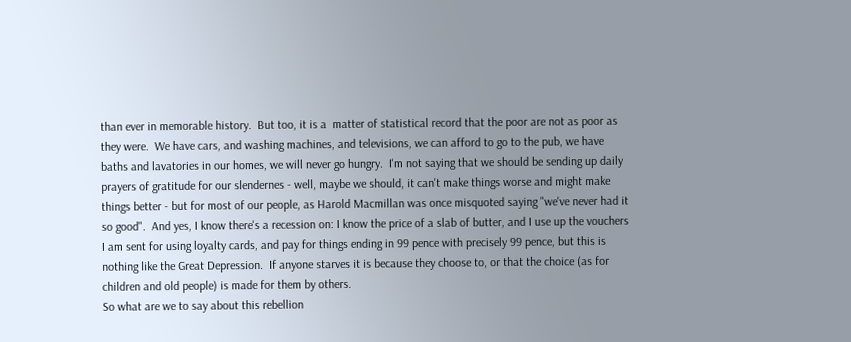than ever in memorable history.  But too, it is a  matter of statistical record that the poor are not as poor as they were.  We have cars, and washing machines, and televisions, we can afford to go to the pub, we have baths and lavatories in our homes, we will never go hungry.  I'm not saying that we should be sending up daily prayers of gratitude for our slendernes - well, maybe we should, it can't make things worse and might make things better - but for most of our people, as Harold Macmillan was once misquoted saying "we've never had it so good".  And yes, I know there's a recession on: I know the price of a slab of butter, and I use up the vouchers I am sent for using loyalty cards, and pay for things ending in 99 pence with precisely 99 pence, but this is nothing like the Great Depression.  If anyone starves it is because they choose to, or that the choice (as for children and old people) is made for them by others.
So what are we to say about this rebellion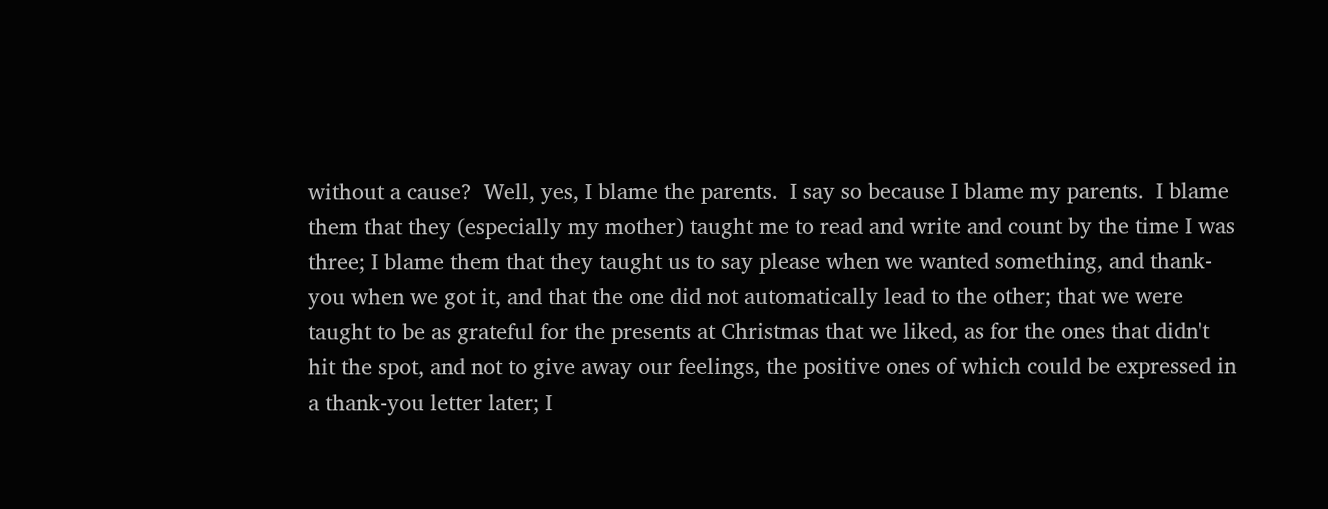without a cause?  Well, yes, I blame the parents.  I say so because I blame my parents.  I blame them that they (especially my mother) taught me to read and write and count by the time I was three; I blame them that they taught us to say please when we wanted something, and thank-you when we got it, and that the one did not automatically lead to the other; that we were taught to be as grateful for the presents at Christmas that we liked, as for the ones that didn't hit the spot, and not to give away our feelings, the positive ones of which could be expressed in a thank-you letter later; I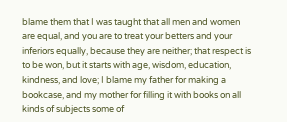blame them that I was taught that all men and women are equal, and you are to treat your betters and your inferiors equally, because they are neither; that respect is to be won, but it starts with age, wisdom, education, kindness, and love; I blame my father for making a bookcase, and my mother for filling it with books on all kinds of subjects some of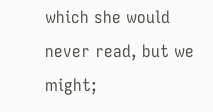which she would never read, but we might;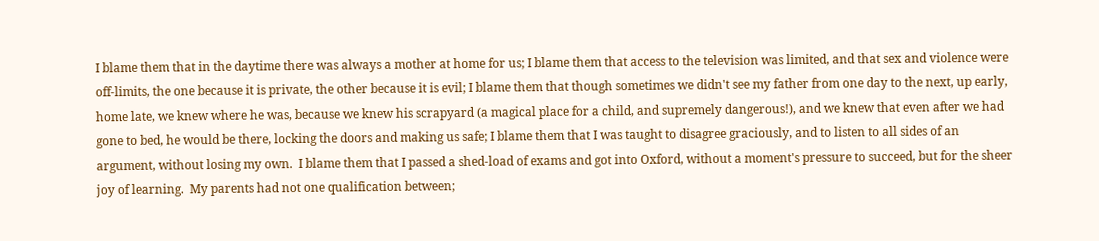I blame them that in the daytime there was always a mother at home for us; I blame them that access to the television was limited, and that sex and violence were off-limits, the one because it is private, the other because it is evil; I blame them that though sometimes we didn't see my father from one day to the next, up early, home late, we knew where he was, because we knew his scrapyard (a magical place for a child, and supremely dangerous!), and we knew that even after we had gone to bed, he would be there, locking the doors and making us safe; I blame them that I was taught to disagree graciously, and to listen to all sides of an argument, without losing my own.  I blame them that I passed a shed-load of exams and got into Oxford, without a moment's pressure to succeed, but for the sheer joy of learning.  My parents had not one qualification between;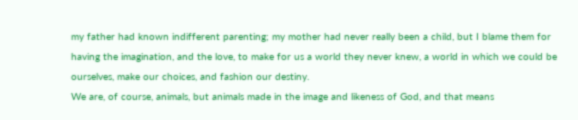my father had known indifferent parenting; my mother had never really been a child, but I blame them for having the imagination, and the love, to make for us a world they never knew, a world in which we could be ourselves, make our choices, and fashion our destiny.
We are, of course, animals, but animals made in the image and likeness of God, and that means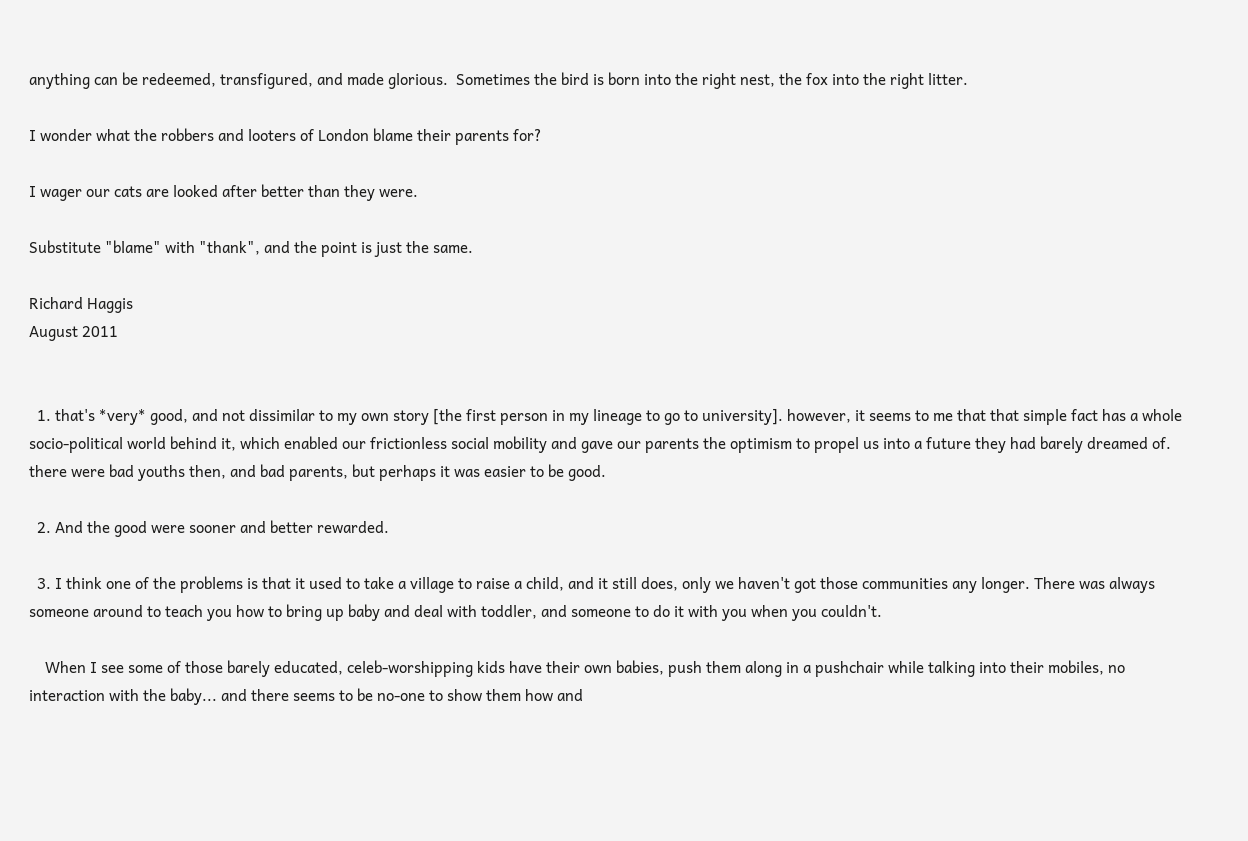anything can be redeemed, transfigured, and made glorious.  Sometimes the bird is born into the right nest, the fox into the right litter.

I wonder what the robbers and looters of London blame their parents for?

I wager our cats are looked after better than they were.

Substitute "blame" with "thank", and the point is just the same.

Richard Haggis
August 2011


  1. that's *very* good, and not dissimilar to my own story [the first person in my lineage to go to university]. however, it seems to me that that simple fact has a whole socio-political world behind it, which enabled our frictionless social mobility and gave our parents the optimism to propel us into a future they had barely dreamed of. there were bad youths then, and bad parents, but perhaps it was easier to be good.

  2. And the good were sooner and better rewarded.

  3. I think one of the problems is that it used to take a village to raise a child, and it still does, only we haven't got those communities any longer. There was always someone around to teach you how to bring up baby and deal with toddler, and someone to do it with you when you couldn't.

    When I see some of those barely educated, celeb-worshipping kids have their own babies, push them along in a pushchair while talking into their mobiles, no interaction with the baby... and there seems to be no-one to show them how and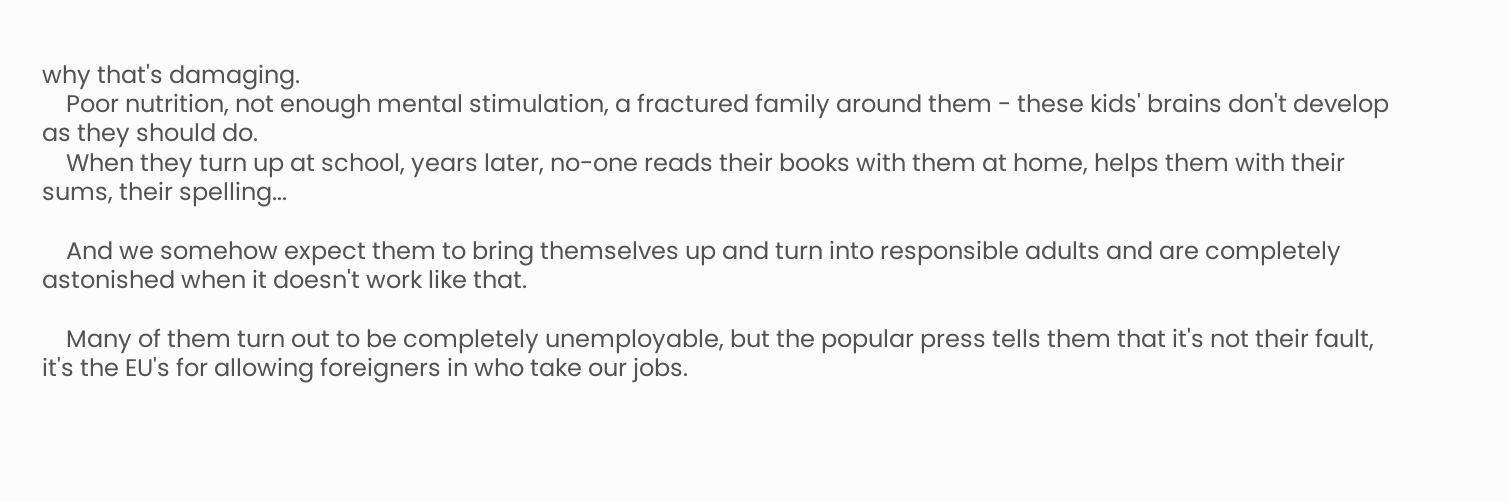why that's damaging.
    Poor nutrition, not enough mental stimulation, a fractured family around them - these kids' brains don't develop as they should do.
    When they turn up at school, years later, no-one reads their books with them at home, helps them with their sums, their spelling...

    And we somehow expect them to bring themselves up and turn into responsible adults and are completely astonished when it doesn't work like that.

    Many of them turn out to be completely unemployable, but the popular press tells them that it's not their fault, it's the EU's for allowing foreigners in who take our jobs.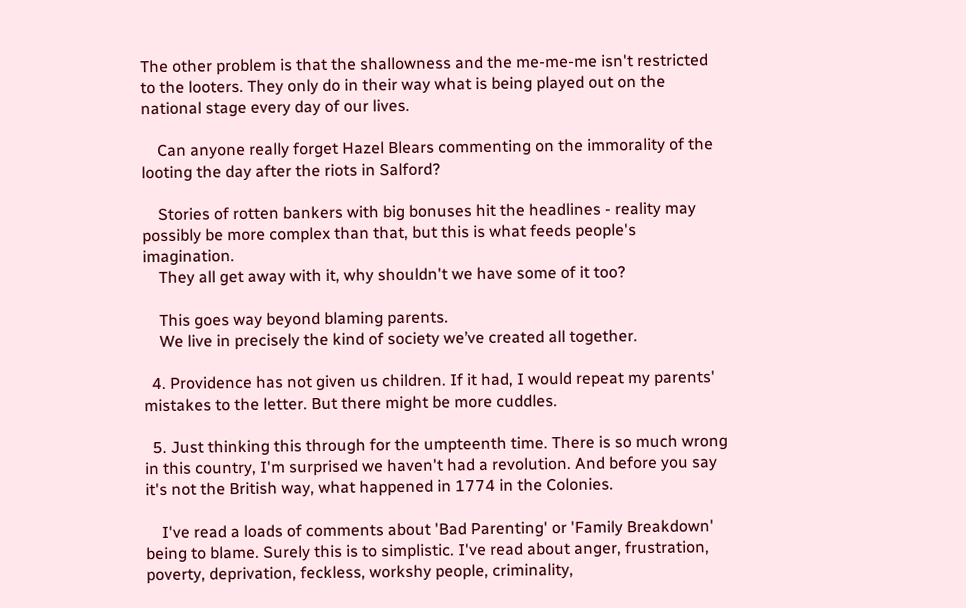The other problem is that the shallowness and the me-me-me isn't restricted to the looters. They only do in their way what is being played out on the national stage every day of our lives.

    Can anyone really forget Hazel Blears commenting on the immorality of the looting the day after the riots in Salford?

    Stories of rotten bankers with big bonuses hit the headlines - reality may possibly be more complex than that, but this is what feeds people's imagination.
    They all get away with it, why shouldn't we have some of it too?

    This goes way beyond blaming parents.
    We live in precisely the kind of society we’ve created all together.

  4. Providence has not given us children. If it had, I would repeat my parents' mistakes to the letter. But there might be more cuddles.

  5. Just thinking this through for the umpteenth time. There is so much wrong in this country, I'm surprised we haven't had a revolution. And before you say it's not the British way, what happened in 1774 in the Colonies.

    I've read a loads of comments about 'Bad Parenting' or 'Family Breakdown' being to blame. Surely this is to simplistic. I've read about anger, frustration, poverty, deprivation, feckless, workshy people, criminality,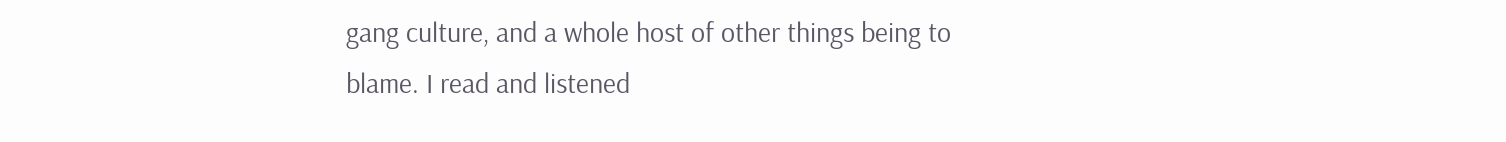gang culture, and a whole host of other things being to blame. I read and listened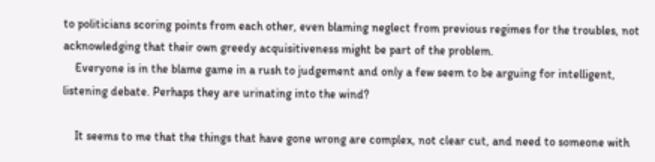to politicians scoring points from each other, even blaming neglect from previous regimes for the troubles, not acknowledging that their own greedy acquisitiveness might be part of the problem.
    Everyone is in the blame game in a rush to judgement and only a few seem to be arguing for intelligent, listening debate. Perhaps they are urinating into the wind?

    It seems to me that the things that have gone wrong are complex, not clear cut, and need to someone with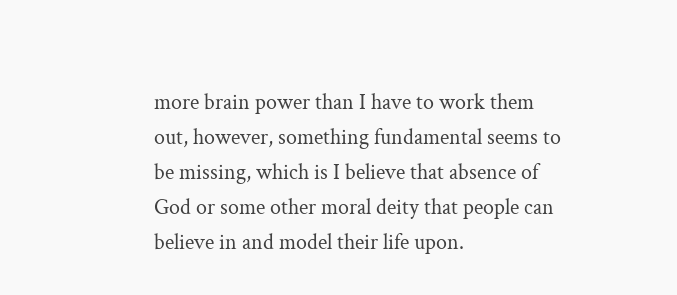more brain power than I have to work them out, however, something fundamental seems to be missing, which is I believe that absence of God or some other moral deity that people can believe in and model their life upon.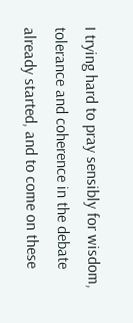I trying hard to pray sensibly for wisdom, tolerance and coherence in the debate already started, and to come on these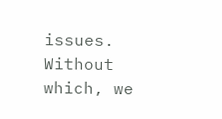issues. Without which, we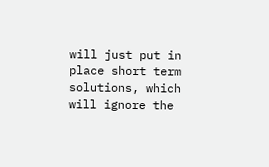will just put in place short term solutions, which will ignore the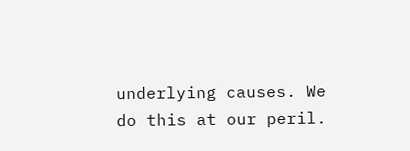underlying causes. We do this at our peril.